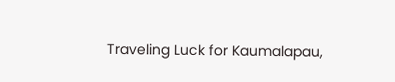Traveling Luck for Kaumalapau,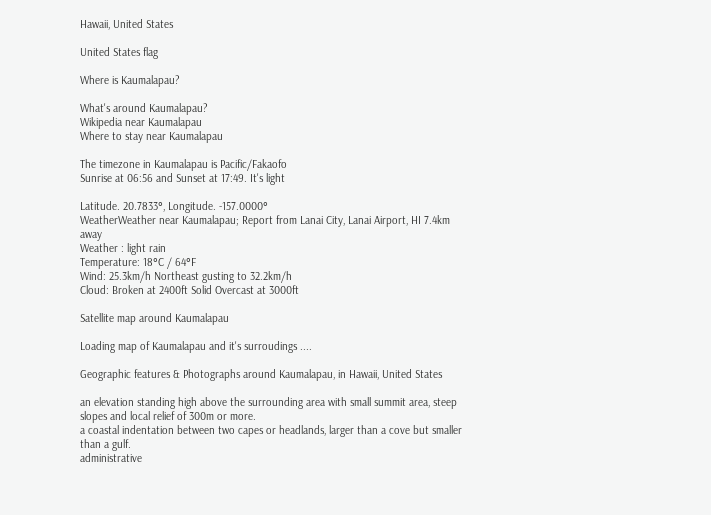Hawaii, United States

United States flag

Where is Kaumalapau?

What's around Kaumalapau?
Wikipedia near Kaumalapau
Where to stay near Kaumalapau

The timezone in Kaumalapau is Pacific/Fakaofo
Sunrise at 06:56 and Sunset at 17:49. It's light

Latitude. 20.7833°, Longitude. -157.0000°
WeatherWeather near Kaumalapau; Report from Lanai City, Lanai Airport, HI 7.4km away
Weather : light rain
Temperature: 18°C / 64°F
Wind: 25.3km/h Northeast gusting to 32.2km/h
Cloud: Broken at 2400ft Solid Overcast at 3000ft

Satellite map around Kaumalapau

Loading map of Kaumalapau and it's surroudings ....

Geographic features & Photographs around Kaumalapau, in Hawaii, United States

an elevation standing high above the surrounding area with small summit area, steep slopes and local relief of 300m or more.
a coastal indentation between two capes or headlands, larger than a cove but smaller than a gulf.
administrative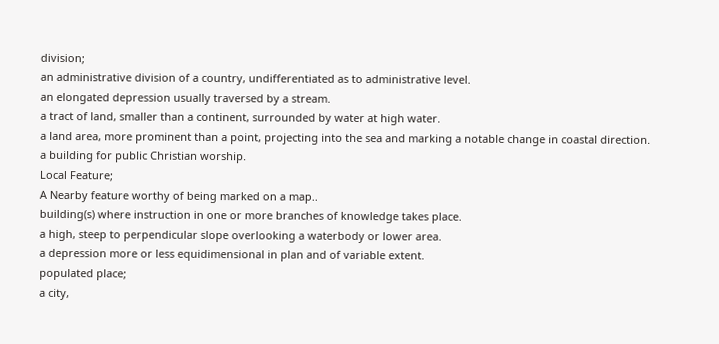division;
an administrative division of a country, undifferentiated as to administrative level.
an elongated depression usually traversed by a stream.
a tract of land, smaller than a continent, surrounded by water at high water.
a land area, more prominent than a point, projecting into the sea and marking a notable change in coastal direction.
a building for public Christian worship.
Local Feature;
A Nearby feature worthy of being marked on a map..
building(s) where instruction in one or more branches of knowledge takes place.
a high, steep to perpendicular slope overlooking a waterbody or lower area.
a depression more or less equidimensional in plan and of variable extent.
populated place;
a city,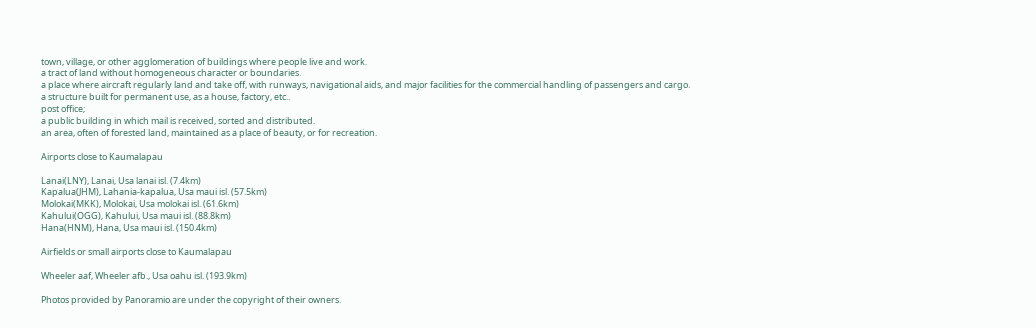town, village, or other agglomeration of buildings where people live and work.
a tract of land without homogeneous character or boundaries.
a place where aircraft regularly land and take off, with runways, navigational aids, and major facilities for the commercial handling of passengers and cargo.
a structure built for permanent use, as a house, factory, etc..
post office;
a public building in which mail is received, sorted and distributed.
an area, often of forested land, maintained as a place of beauty, or for recreation.

Airports close to Kaumalapau

Lanai(LNY), Lanai, Usa lanai isl. (7.4km)
Kapalua(JHM), Lahania-kapalua, Usa maui isl. (57.5km)
Molokai(MKK), Molokai, Usa molokai isl. (61.6km)
Kahului(OGG), Kahului, Usa maui isl. (88.8km)
Hana(HNM), Hana, Usa maui isl. (150.4km)

Airfields or small airports close to Kaumalapau

Wheeler aaf, Wheeler afb., Usa oahu isl. (193.9km)

Photos provided by Panoramio are under the copyright of their owners.